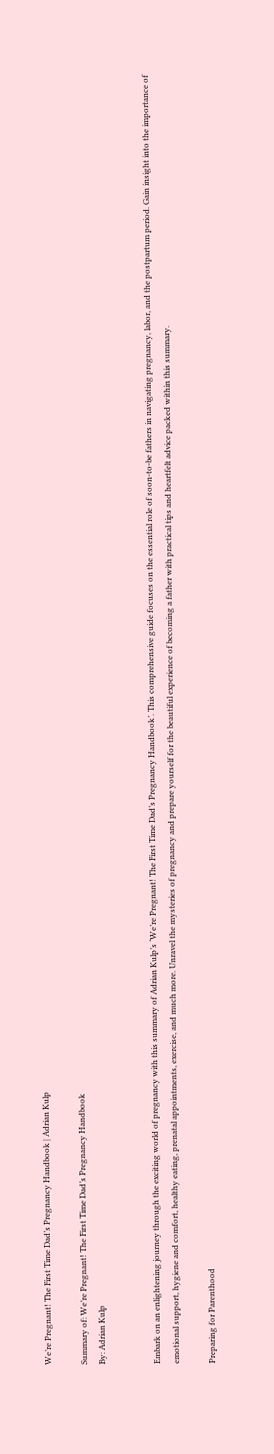We’re Pregnant! The First Time Dad’s Pregnancy Handbook | Adrian Kulp

Summary of: We’re Pregnant! The First Time Dad’s Pregnancy Handbook
By: Adrian Kulp


Embark on an enlightening journey through the exciting world of pregnancy with this summary of Adrian Kulp’s ‘We’re Pregnant! The First Time Dad’s Pregnancy Handbook’. This comprehensive guide focuses on the essential role of soon-to-be fathers in navigating pregnancy, labor, and the postpartum period. Gain insight into the importance of emotional support, hygiene and comfort, healthy eating, prenatal appointments, exercise, and much more. Unravel the mysteries of pregnancy and prepare yourself for the beautiful experience of becoming a father with practical tips and heartfelt advice packed within this summary.

Preparing for Parenthood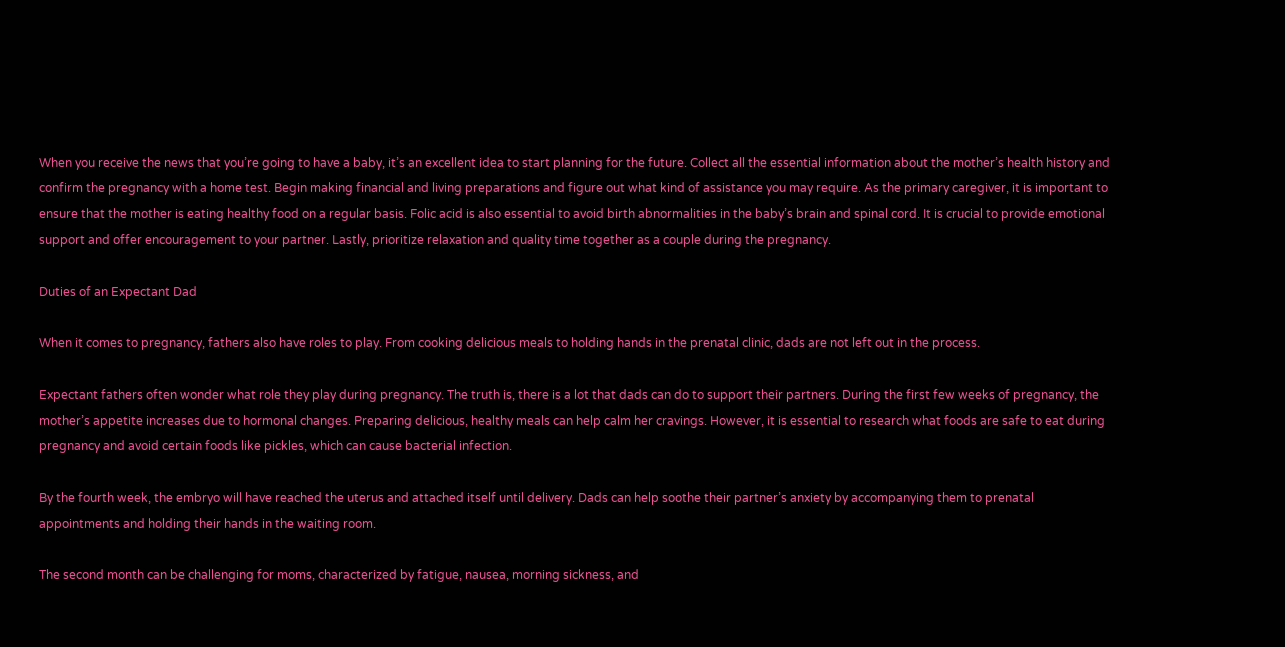When you receive the news that you’re going to have a baby, it’s an excellent idea to start planning for the future. Collect all the essential information about the mother’s health history and confirm the pregnancy with a home test. Begin making financial and living preparations and figure out what kind of assistance you may require. As the primary caregiver, it is important to ensure that the mother is eating healthy food on a regular basis. Folic acid is also essential to avoid birth abnormalities in the baby’s brain and spinal cord. It is crucial to provide emotional support and offer encouragement to your partner. Lastly, prioritize relaxation and quality time together as a couple during the pregnancy.

Duties of an Expectant Dad

When it comes to pregnancy, fathers also have roles to play. From cooking delicious meals to holding hands in the prenatal clinic, dads are not left out in the process.

Expectant fathers often wonder what role they play during pregnancy. The truth is, there is a lot that dads can do to support their partners. During the first few weeks of pregnancy, the mother’s appetite increases due to hormonal changes. Preparing delicious, healthy meals can help calm her cravings. However, it is essential to research what foods are safe to eat during pregnancy and avoid certain foods like pickles, which can cause bacterial infection.

By the fourth week, the embryo will have reached the uterus and attached itself until delivery. Dads can help soothe their partner’s anxiety by accompanying them to prenatal appointments and holding their hands in the waiting room.

The second month can be challenging for moms, characterized by fatigue, nausea, morning sickness, and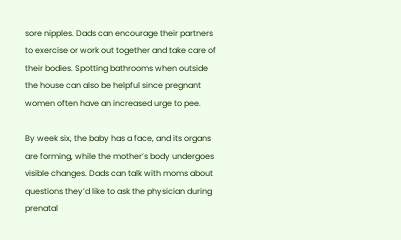sore nipples. Dads can encourage their partners to exercise or work out together and take care of their bodies. Spotting bathrooms when outside the house can also be helpful since pregnant women often have an increased urge to pee.

By week six, the baby has a face, and its organs are forming, while the mother’s body undergoes visible changes. Dads can talk with moms about questions they’d like to ask the physician during prenatal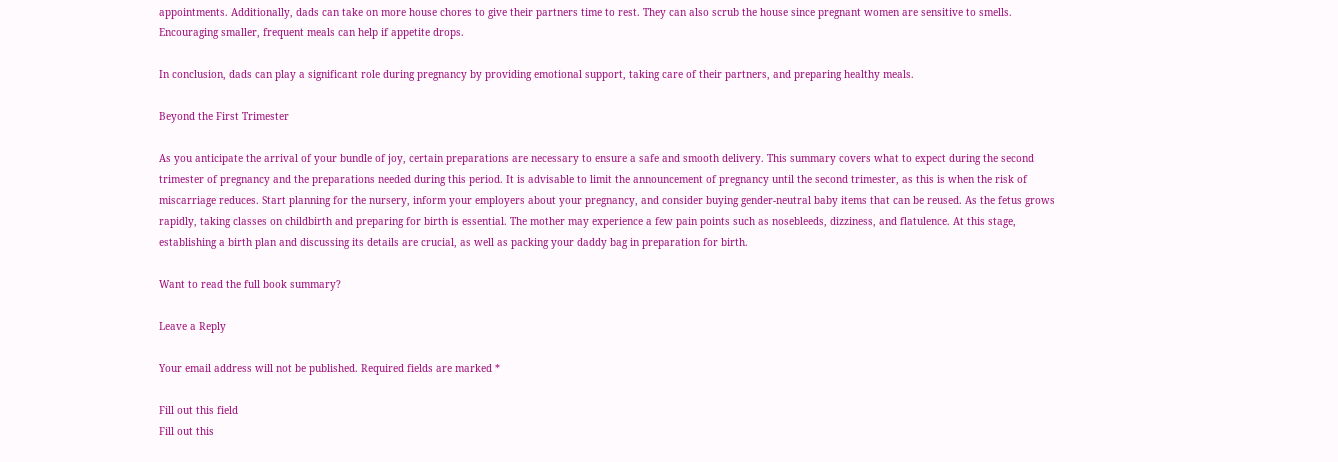appointments. Additionally, dads can take on more house chores to give their partners time to rest. They can also scrub the house since pregnant women are sensitive to smells. Encouraging smaller, frequent meals can help if appetite drops.

In conclusion, dads can play a significant role during pregnancy by providing emotional support, taking care of their partners, and preparing healthy meals.

Beyond the First Trimester

As you anticipate the arrival of your bundle of joy, certain preparations are necessary to ensure a safe and smooth delivery. This summary covers what to expect during the second trimester of pregnancy and the preparations needed during this period. It is advisable to limit the announcement of pregnancy until the second trimester, as this is when the risk of miscarriage reduces. Start planning for the nursery, inform your employers about your pregnancy, and consider buying gender-neutral baby items that can be reused. As the fetus grows rapidly, taking classes on childbirth and preparing for birth is essential. The mother may experience a few pain points such as nosebleeds, dizziness, and flatulence. At this stage, establishing a birth plan and discussing its details are crucial, as well as packing your daddy bag in preparation for birth.

Want to read the full book summary?

Leave a Reply

Your email address will not be published. Required fields are marked *

Fill out this field
Fill out this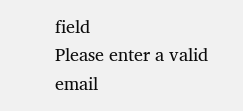field
Please enter a valid email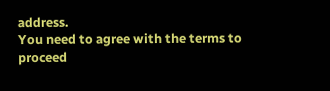address.
You need to agree with the terms to proceed